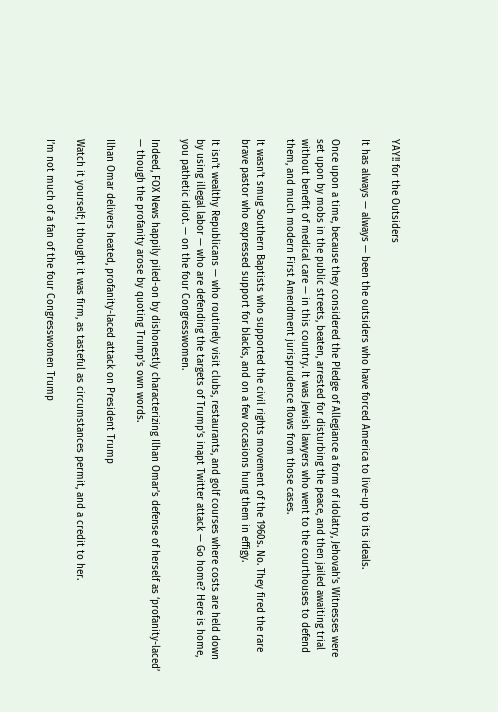YAY!! for the Outsiders

It has always — always — been the outsiders who have forced America to live-up to its ideals.

Once upon a time, because they considered the Pledge of Allegiance a form of idolatry, Jehovah’s Witnesses were set upon by mobs in the public streets, beaten, arrested for disturbing the peace, and then jailed awaiting trial without benefit of medical care — in this country. It was Jewish lawyers who went to the courthouses to defend them, and much modern First Amendment jurisprudence flows from those cases.

It wasn’t smug Southern Baptists who supported the civil rights movement of the 1960s. No. They fired the rare brave pastor who expressed support for blacks, and on a few occasions hung them in effigy.

It isn’t wealthy Republicans — who routinely visit clubs, restaurants, and golf courses where costs are held down by using illegal labor — who are defending the targets of Trump’s inapt Twitter attack — Go home? Here is home, you pathetic idiot. — on the four Congresswomen.

Indeed, FOX News happily piled-on by dishonestly characterizing Ilhan Omar’s defense of herself as ‘profanity-laced’ — though the profanity arose by quoting Trump’s own words.

Ilhan Omar delivers heated, profanity-laced attack on President Trump

Watch it yourself; I thought it was firm, as tasteful as circumstances permit, and a credit to her.

I’m not much of a fan of the four Congresswomen Trump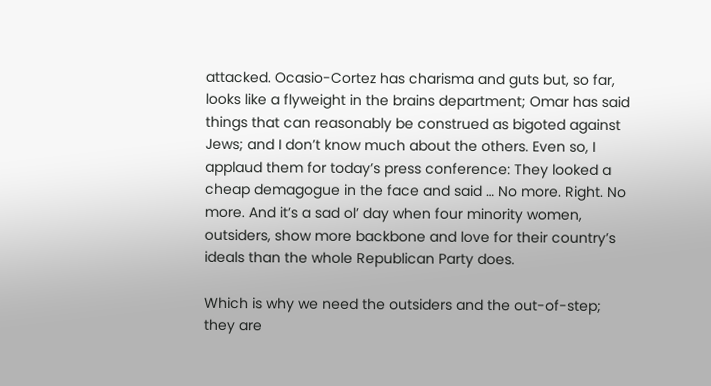attacked. Ocasio-Cortez has charisma and guts but, so far, looks like a flyweight in the brains department; Omar has said things that can reasonably be construed as bigoted against Jews; and I don’t know much about the others. Even so, I applaud them for today’s press conference: They looked a cheap demagogue in the face and said … No more. Right. No more. And it’s a sad ol’ day when four minority women, outsiders, show more backbone and love for their country’s ideals than the whole Republican Party does.

Which is why we need the outsiders and the out-of-step; they are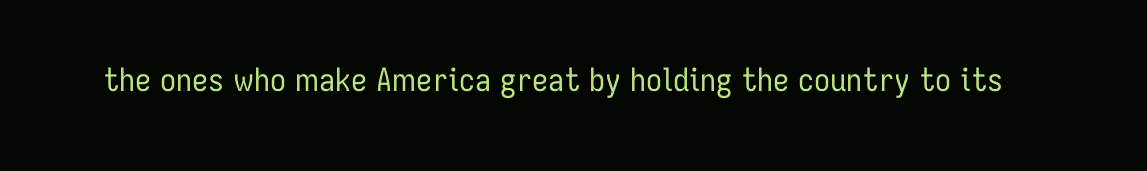the ones who make America great by holding the country to its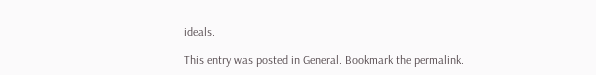ideals.

This entry was posted in General. Bookmark the permalink.